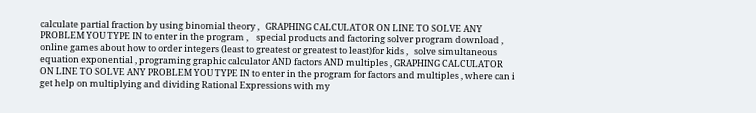calculate partial fraction by using binomial theory ,   GRAPHING CALCULATOR ON LINE TO SOLVE ANY PROBLEM YOU TYPE IN to enter in the program ,    special products and factoring solver program download , online games about how to order integers (least to greatest or greatest to least)for kids ,   solve simultaneous equation exponential , programing graphic calculator AND factors AND multiples , GRAPHING CALCULATOR ON LINE TO SOLVE ANY PROBLEM YOU TYPE IN to enter in the program for factors and multiples , where can i get help on multiplying and dividing Rational Expressions with my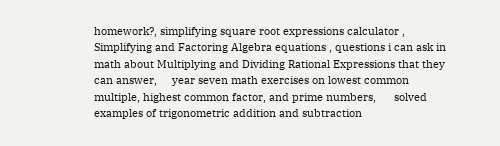homework?, simplifying square root expressions calculator , Simplifying and Factoring Algebra equations , questions i can ask in math about Multiplying and Dividing Rational Expressions that they can answer,     year seven math exercises on lowest common multiple, highest common factor, and prime numbers,      solved examples of trigonometric addition and subtraction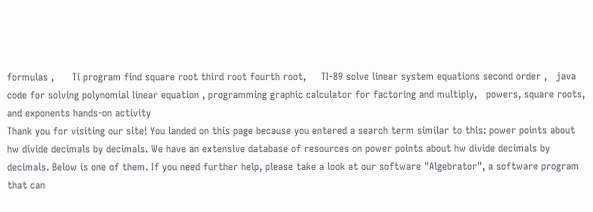formulas ,      Ti program find square root third root fourth root,     TI-89 solve linear system equations second order ,   java code for solving polynomial linear equation , programming graphic calculator for factoring and multiply,   powers, square roots, and exponents hands-on activity
Thank you for visiting our site! You landed on this page because you entered a search term similar to this: power points about hw divide decimals by decimals. We have an extensive database of resources on power points about hw divide decimals by decimals. Below is one of them. If you need further help, please take a look at our software "Algebrator", a software program that can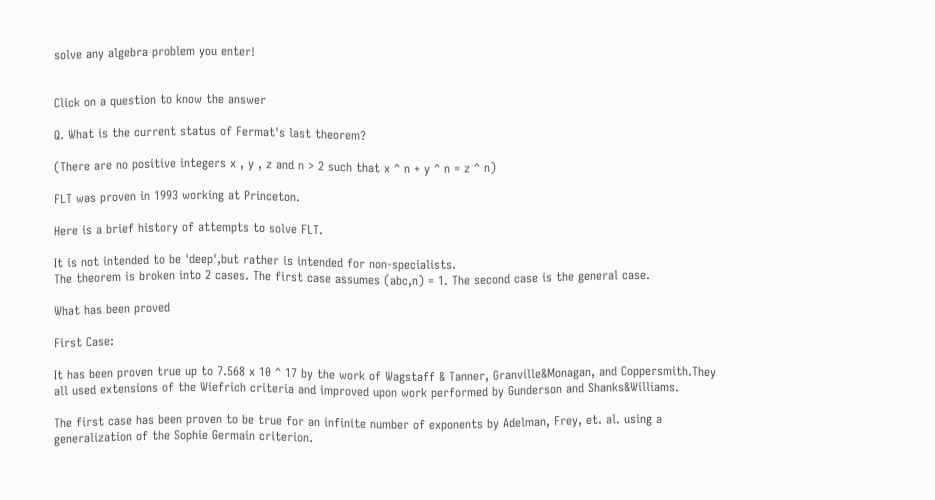solve any algebra problem you enter!


Click on a question to know the answer

Q. What is the current status of Fermat's last theorem?

(There are no positive integers x , y , z and n > 2 such that x ^ n + y ^ n = z ^ n)

FLT was proven in 1993 working at Princeton.

Here is a brief history of attempts to solve FLT.

It is not intended to be 'deep',but rather is intended for non-specialists.
The theorem is broken into 2 cases. The first case assumes (abc,n) = 1. The second case is the general case.

What has been proved

First Case:

It has been proven true up to 7.568 x 10 ^ 17 by the work of Wagstaff & Tanner, Granville&Monagan, and Coppersmith.They all used extensions of the Wiefrich criteria and improved upon work performed by Gunderson and Shanks&Williams.

The first case has been proven to be true for an infinite number of exponents by Adelman, Frey, et. al. using a generalization of the Sophie Germain criterion.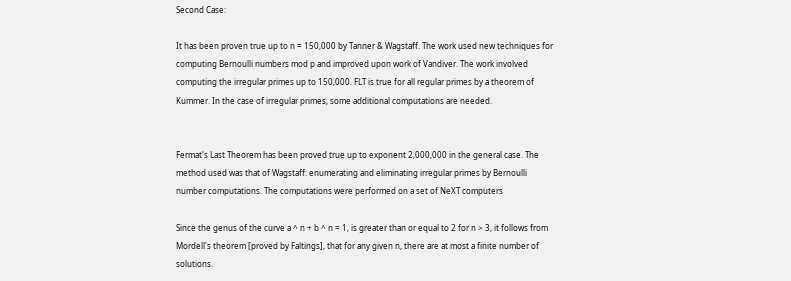Second Case:

It has been proven true up to n = 150,000 by Tanner & Wagstaff. The work used new techniques for computing Bernoulli numbers mod p and improved upon work of Vandiver. The work involved computing the irregular primes up to 150,000. FLT is true for all regular primes by a theorem of Kummer. In the case of irregular primes, some additional computations are needed.


Fermat's Last Theorem has been proved true up to exponent 2,000,000 in the general case. The method used was that of Wagstaff: enumerating and eliminating irregular primes by Bernoulli number computations. The computations were performed on a set of NeXT computers

Since the genus of the curve a ^ n + b ^ n = 1, is greater than or equal to 2 for n > 3, it follows from Mordell's theorem [proved by Faltings], that for any given n, there are at most a finite number of solutions.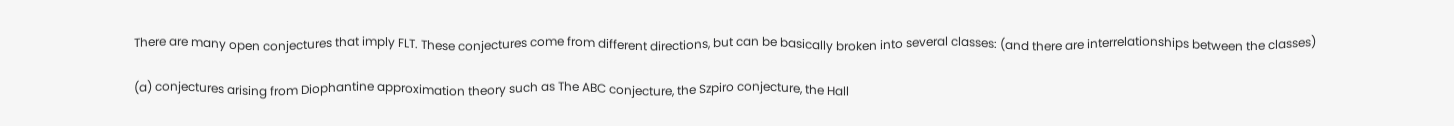There are many open conjectures that imply FLT. These conjectures come from different directions, but can be basically broken into several classes: (and there are interrelationships between the classes)

(a) conjectures arising from Diophantine approximation theory such as The ABC conjecture, the Szpiro conjecture, the Hall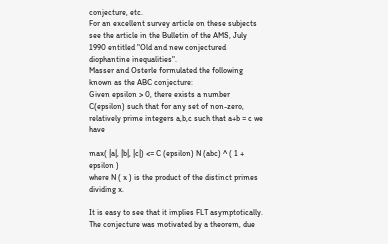conjecture, etc.
For an excellent survey article on these subjects see the article in the Bulletin of the AMS, July 1990 entitled "Old and new conjectured diophantine inequalities".
Masser and Osterle formulated the following known as the ABC conjecture:
Given epsilon > 0, there exists a number C(epsilon) such that for any set of non-zero, relatively prime integers a,b,c such that a+b = c we have

max( |a|, |b|, |c|) <= C (epsilon) N (abc) ^ ( 1 + epsilon )
where N ( x ) is the product of the distinct primes dividing x.

It is easy to see that it implies FLT asymptotically. The conjecture was motivated by a theorem, due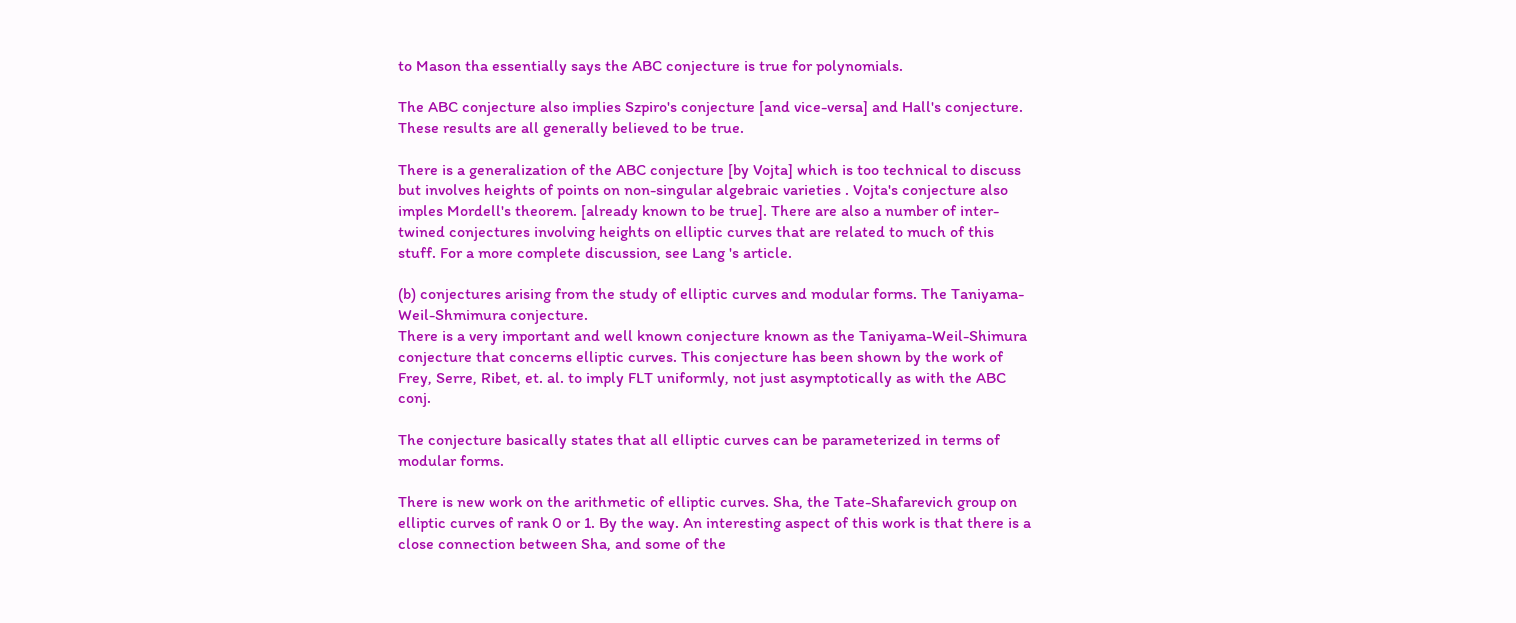to Mason tha essentially says the ABC conjecture is true for polynomials.

The ABC conjecture also implies Szpiro's conjecture [and vice-versa] and Hall's conjecture. These results are all generally believed to be true.

There is a generalization of the ABC conjecture [by Vojta] which is too technical to discuss but involves heights of points on non-singular algebraic varieties . Vojta's conjecture also imples Mordell's theorem. [already known to be true]. There are also a number of inter-twined conjectures involving heights on elliptic curves that are related to much of this stuff. For a more complete discussion, see Lang 's article.

(b) conjectures arising from the study of elliptic curves and modular forms. The Taniyama-Weil-Shmimura conjecture.
There is a very important and well known conjecture known as the Taniyama-Weil-Shimura conjecture that concerns elliptic curves. This conjecture has been shown by the work of Frey, Serre, Ribet, et. al. to imply FLT uniformly, not just asymptotically as with the ABC conj.

The conjecture basically states that all elliptic curves can be parameterized in terms of modular forms.

There is new work on the arithmetic of elliptic curves. Sha, the Tate-Shafarevich group on elliptic curves of rank 0 or 1. By the way. An interesting aspect of this work is that there is a close connection between Sha, and some of the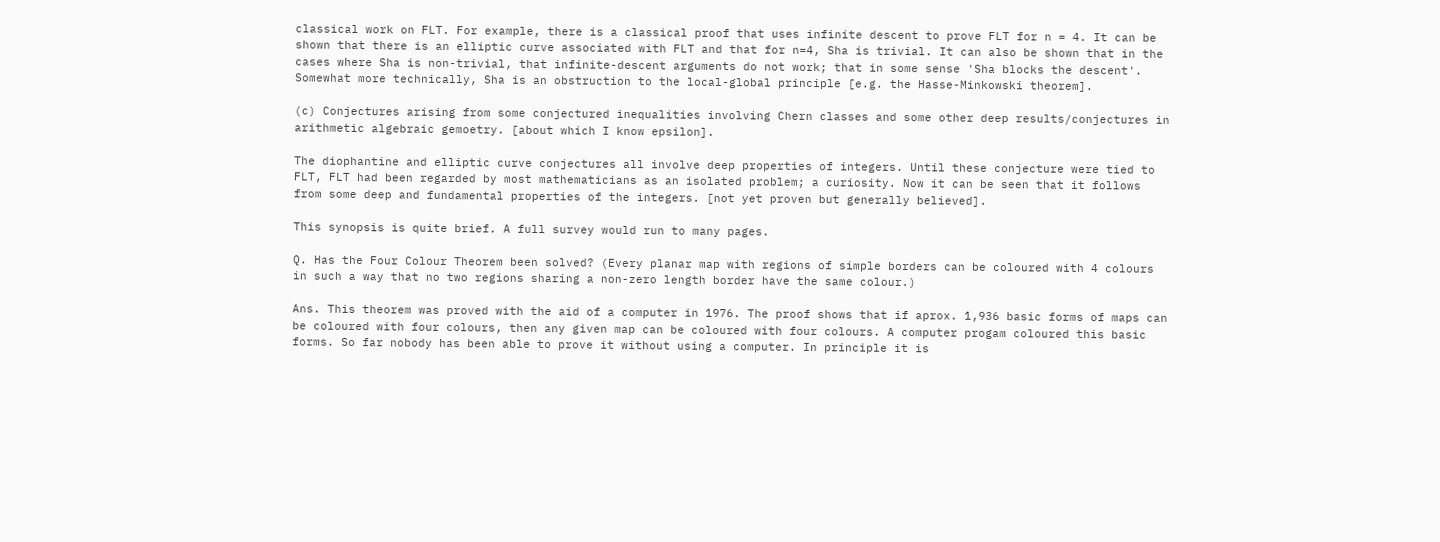classical work on FLT. For example, there is a classical proof that uses infinite descent to prove FLT for n = 4. It can be shown that there is an elliptic curve associated with FLT and that for n=4, Sha is trivial. It can also be shown that in the cases where Sha is non-trivial, that infinite-descent arguments do not work; that in some sense 'Sha blocks the descent'. Somewhat more technically, Sha is an obstruction to the local-global principle [e.g. the Hasse-Minkowski theorem].

(c) Conjectures arising from some conjectured inequalities involving Chern classes and some other deep results/conjectures in arithmetic algebraic gemoetry. [about which I know epsilon].

The diophantine and elliptic curve conjectures all involve deep properties of integers. Until these conjecture were tied to FLT, FLT had been regarded by most mathematicians as an isolated problem; a curiosity. Now it can be seen that it follows from some deep and fundamental properties of the integers. [not yet proven but generally believed].

This synopsis is quite brief. A full survey would run to many pages.

Q. Has the Four Colour Theorem been solved? (Every planar map with regions of simple borders can be coloured with 4 colours in such a way that no two regions sharing a non-zero length border have the same colour.)

Ans. This theorem was proved with the aid of a computer in 1976. The proof shows that if aprox. 1,936 basic forms of maps can be coloured with four colours, then any given map can be coloured with four colours. A computer progam coloured this basic forms. So far nobody has been able to prove it without using a computer. In principle it is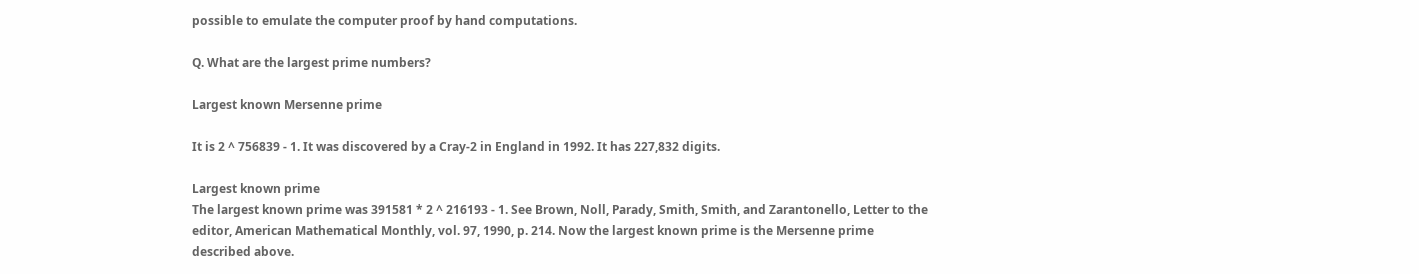possible to emulate the computer proof by hand computations.

Q. What are the largest prime numbers?

Largest known Mersenne prime

It is 2 ^ 756839 - 1. It was discovered by a Cray-2 in England in 1992. It has 227,832 digits.

Largest known prime
The largest known prime was 391581 * 2 ^ 216193 - 1. See Brown, Noll, Parady, Smith, Smith, and Zarantonello, Letter to the editor, American Mathematical Monthly, vol. 97, 1990, p. 214. Now the largest known prime is the Mersenne prime described above.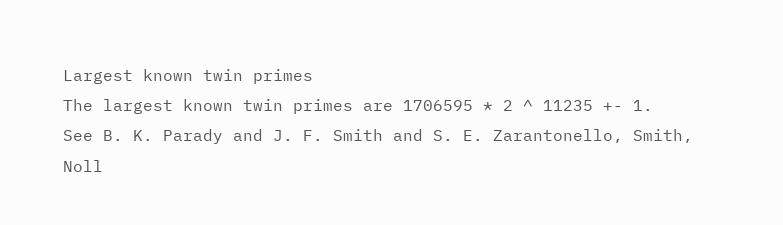Largest known twin primes
The largest known twin primes are 1706595 * 2 ^ 11235 +- 1.
See B. K. Parady and J. F. Smith and S. E. Zarantonello, Smith, Noll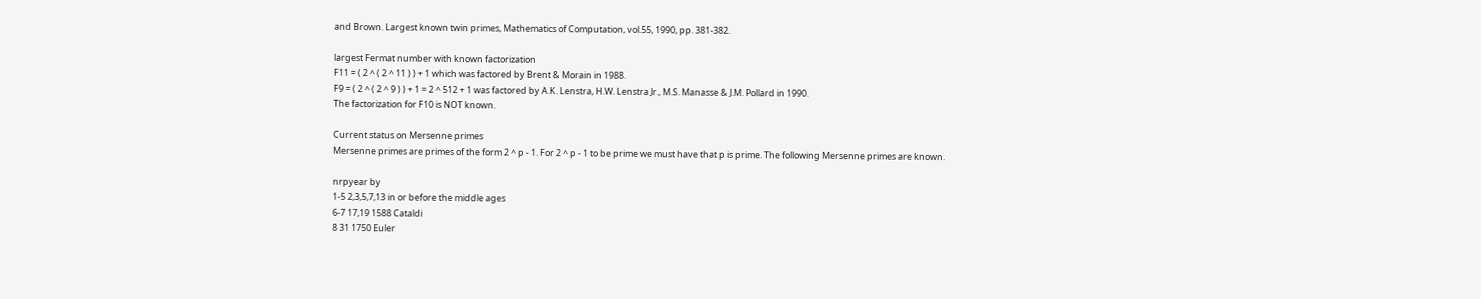and Brown. Largest known twin primes, Mathematics of Computation, vol.55, 1990, pp. 381-382.

largest Fermat number with known factorization
F11 = ( 2 ^ ( 2 ^ 11 ) ) + 1 which was factored by Brent & Morain in 1988.
F9 = ( 2 ^ ( 2 ^ 9 ) ) + 1 = 2 ^ 512 + 1 was factored by A.K. Lenstra, H.W. Lenstra Jr., M.S. Manasse & J.M. Pollard in 1990.
The factorization for F10 is NOT known.

Current status on Mersenne primes
Mersenne primes are primes of the form 2 ^ p - 1. For 2 ^ p - 1 to be prime we must have that p is prime. The following Mersenne primes are known.

nrpyear by
1-5 2,3,5,7,13 in or before the middle ages
6-7 17,19 1588 Cataldi
8 31 1750 Euler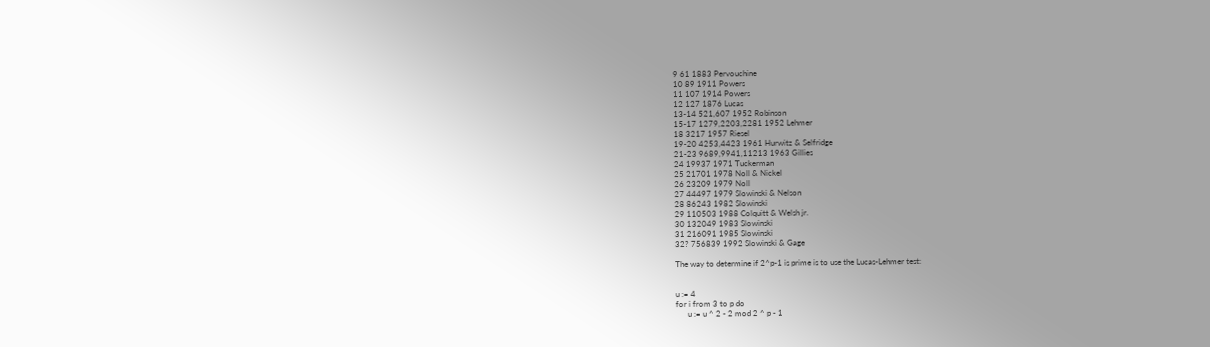9 61 1883 Pervouchine
10 89 1911 Powers
11 107 1914 Powers
12 127 1876 Lucas
13-14 521,607 1952 Robinson
15-17 1279,2203,2281 1952 Lehmer
18 3217 1957 Riesel
19-20 4253,4423 1961 Hurwitz & Selfridge
21-23 9689,9941,11213 1963 Gillies
24 19937 1971 Tuckerman
25 21701 1978 Noll & Nickel
26 23209 1979 Noll
27 44497 1979 Slowinski & Nelson
28 86243 1982 Slowinski
29 110503 1988 Colquitt & Welsh jr.
30 132049 1983 Slowinski
31 216091 1985 Slowinski
32? 756839 1992 Slowinski & Gage

The way to determine if 2^p-1 is prime is to use the Lucas-Lehmer test:


u := 4
for i from 3 to p do
      u := u ^ 2 - 2 mod 2 ^ p - 1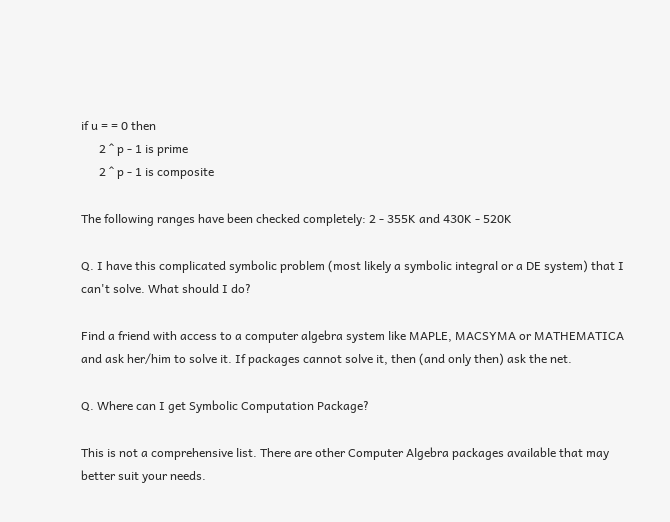if u = = 0 then
      2 ^ p - 1 is prime
      2 ^ p - 1 is composite

The following ranges have been checked completely: 2 - 355K and 430K - 520K

Q. I have this complicated symbolic problem (most likely a symbolic integral or a DE system) that I can't solve. What should I do?

Find a friend with access to a computer algebra system like MAPLE, MACSYMA or MATHEMATICA and ask her/him to solve it. If packages cannot solve it, then (and only then) ask the net.

Q. Where can I get Symbolic Computation Package?

This is not a comprehensive list. There are other Computer Algebra packages available that may better suit your needs.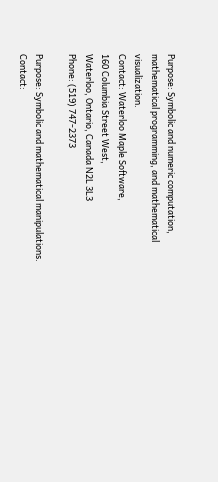Purpose: Symbolic and numeric computation, mathematical programming, and mathematical visualization.
Contact: Waterloo Maple Software,
160 Columbia Street West,
Waterloo, Ontario, Canada N2L 3L3
Phone: (519) 747-2373

Purpose: Symbolic and mathematical manipulations.
Contact: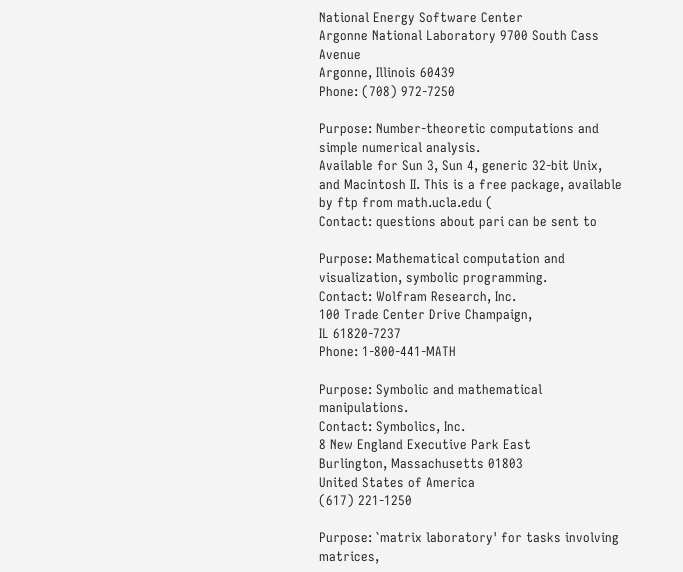National Energy Software Center
Argonne National Laboratory 9700 South Cass Avenue
Argonne, Illinois 60439
Phone: (708) 972-7250

Purpose: Number-theoretic computations and simple numerical analysis.
Available for Sun 3, Sun 4, generic 32-bit Unix, and Macintosh II. This is a free package, available by ftp from math.ucla.edu (
Contact: questions about pari can be sent to

Purpose: Mathematical computation and visualization, symbolic programming.
Contact: Wolfram Research, Inc.
100 Trade Center Drive Champaign,
IL 61820-7237
Phone: 1-800-441-MATH

Purpose: Symbolic and mathematical manipulations.
Contact: Symbolics, Inc.
8 New England Executive Park East
Burlington, Massachusetts 01803
United States of America
(617) 221-1250

Purpose: `matrix laboratory' for tasks involving matrices,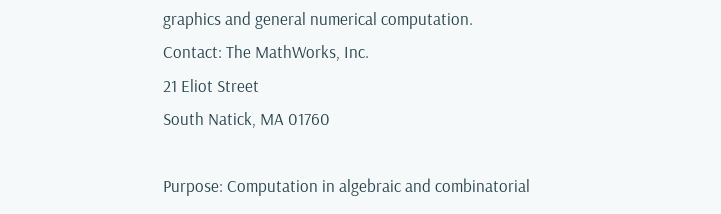graphics and general numerical computation.
Contact: The MathWorks, Inc.
21 Eliot Street
South Natick, MA 01760

Purpose: Computation in algebraic and combinatorial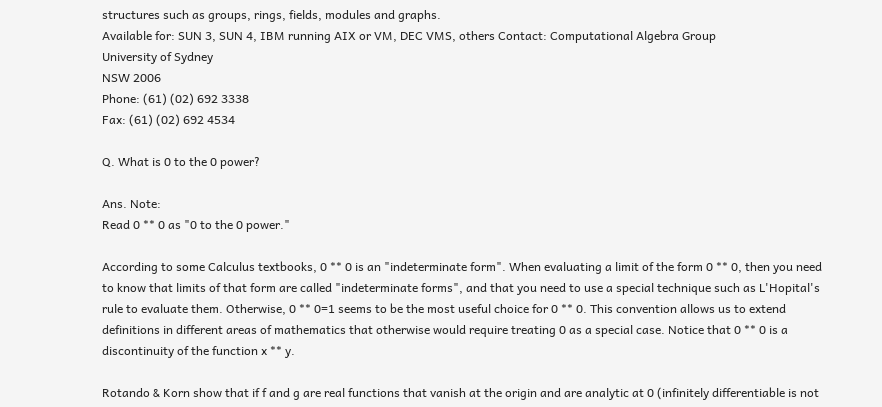structures such as groups, rings, fields, modules and graphs.
Available for: SUN 3, SUN 4, IBM running AIX or VM, DEC VMS, others Contact: Computational Algebra Group
University of Sydney
NSW 2006
Phone: (61) (02) 692 3338
Fax: (61) (02) 692 4534

Q. What is 0 to the 0 power?

Ans. Note:
Read 0 ** 0 as "0 to the 0 power."

According to some Calculus textbooks, 0 ** 0 is an "indeterminate form". When evaluating a limit of the form 0 ** 0, then you need to know that limits of that form are called "indeterminate forms", and that you need to use a special technique such as L'Hopital's rule to evaluate them. Otherwise, 0 ** 0=1 seems to be the most useful choice for 0 ** 0. This convention allows us to extend definitions in different areas of mathematics that otherwise would require treating 0 as a special case. Notice that 0 ** 0 is a discontinuity of the function x ** y.

Rotando & Korn show that if f and g are real functions that vanish at the origin and are analytic at 0 (infinitely differentiable is not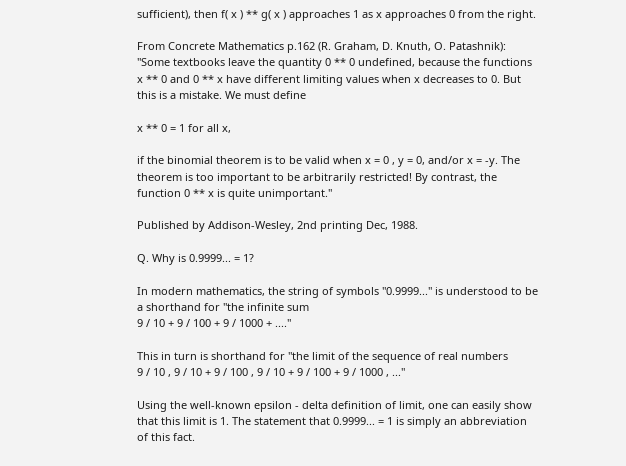sufficient), then f( x ) ** g( x ) approaches 1 as x approaches 0 from the right.

From Concrete Mathematics p.162 (R. Graham, D. Knuth, O. Patashnik):
"Some textbooks leave the quantity 0 ** 0 undefined, because the functions x ** 0 and 0 ** x have different limiting values when x decreases to 0. But this is a mistake. We must define

x ** 0 = 1 for all x,

if the binomial theorem is to be valid when x = 0 , y = 0, and/or x = -y. The theorem is too important to be arbitrarily restricted! By contrast, the function 0 ** x is quite unimportant."

Published by Addison-Wesley, 2nd printing Dec, 1988.

Q. Why is 0.9999... = 1?

In modern mathematics, the string of symbols "0.9999..." is understood to be a shorthand for "the infinite sum
9 / 10 + 9 / 100 + 9 / 1000 + ...."

This in turn is shorthand for "the limit of the sequence of real numbers
9 / 10 , 9 / 10 + 9 / 100 , 9 / 10 + 9 / 100 + 9 / 1000 , ..."

Using the well-known epsilon - delta definition of limit, one can easily show that this limit is 1. The statement that 0.9999... = 1 is simply an abbreviation of this fact.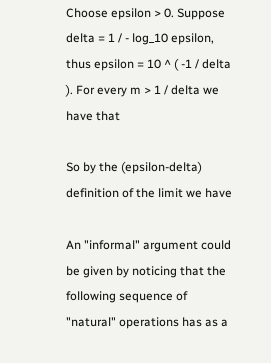Choose epsilon > 0. Suppose delta = 1 / - log_10 epsilon, thus epsilon = 10 ^ ( -1 / delta ). For every m > 1 / delta we have that

So by the (epsilon-delta) definition of the limit we have

An "informal" argument could be given by noticing that the following sequence of "natural" operations has as a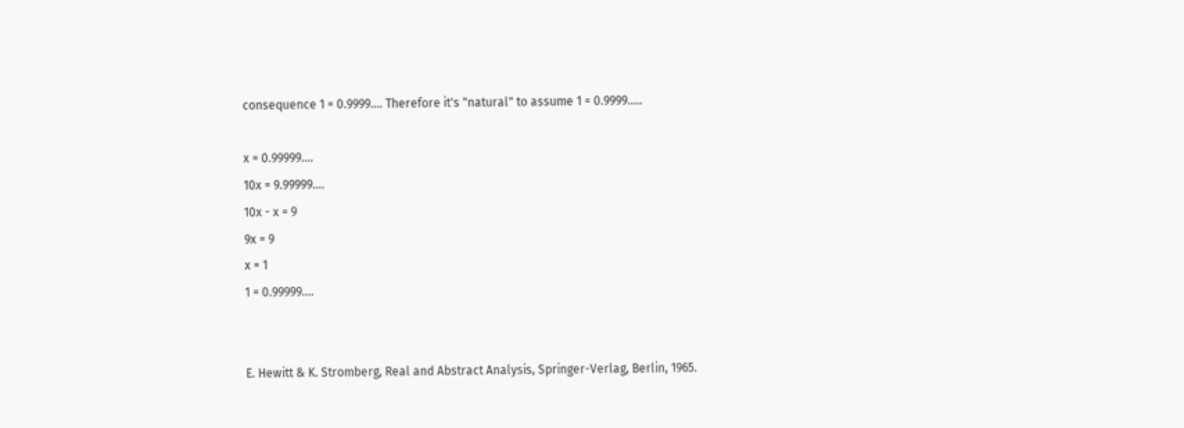consequence 1 = 0.9999.... Therefore it's "natural" to assume 1 = 0.9999.....

x = 0.99999....
10x = 9.99999....
10x - x = 9
9x = 9
x = 1
1 = 0.99999....


E. Hewitt & K. Stromberg, Real and Abstract Analysis, Springer-Verlag, Berlin, 1965.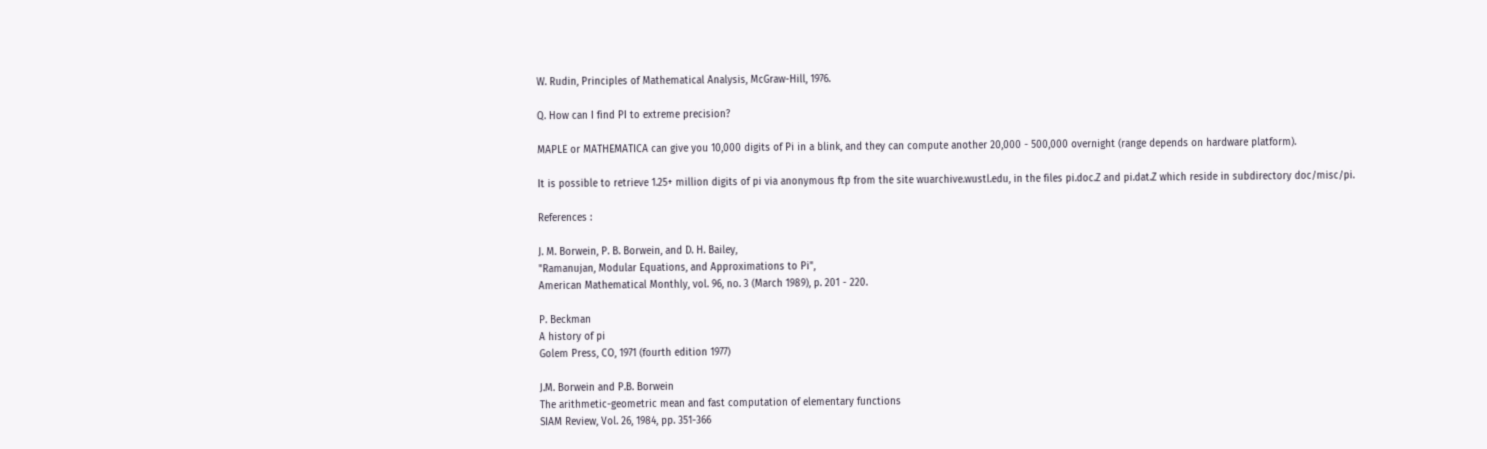W. Rudin, Principles of Mathematical Analysis, McGraw-Hill, 1976.

Q. How can I find PI to extreme precision?

MAPLE or MATHEMATICA can give you 10,000 digits of Pi in a blink, and they can compute another 20,000 - 500,000 overnight (range depends on hardware platform).

It is possible to retrieve 1.25+ million digits of pi via anonymous ftp from the site wuarchive.wustl.edu, in the files pi.doc.Z and pi.dat.Z which reside in subdirectory doc/misc/pi.

References :

J. M. Borwein, P. B. Borwein, and D. H. Bailey,
"Ramanujan, Modular Equations, and Approximations to Pi",
American Mathematical Monthly, vol. 96, no. 3 (March 1989), p. 201 - 220.

P. Beckman
A history of pi
Golem Press, CO, 1971 (fourth edition 1977)

J.M. Borwein and P.B. Borwein
The arithmetic-geometric mean and fast computation of elementary functions
SIAM Review, Vol. 26, 1984, pp. 351-366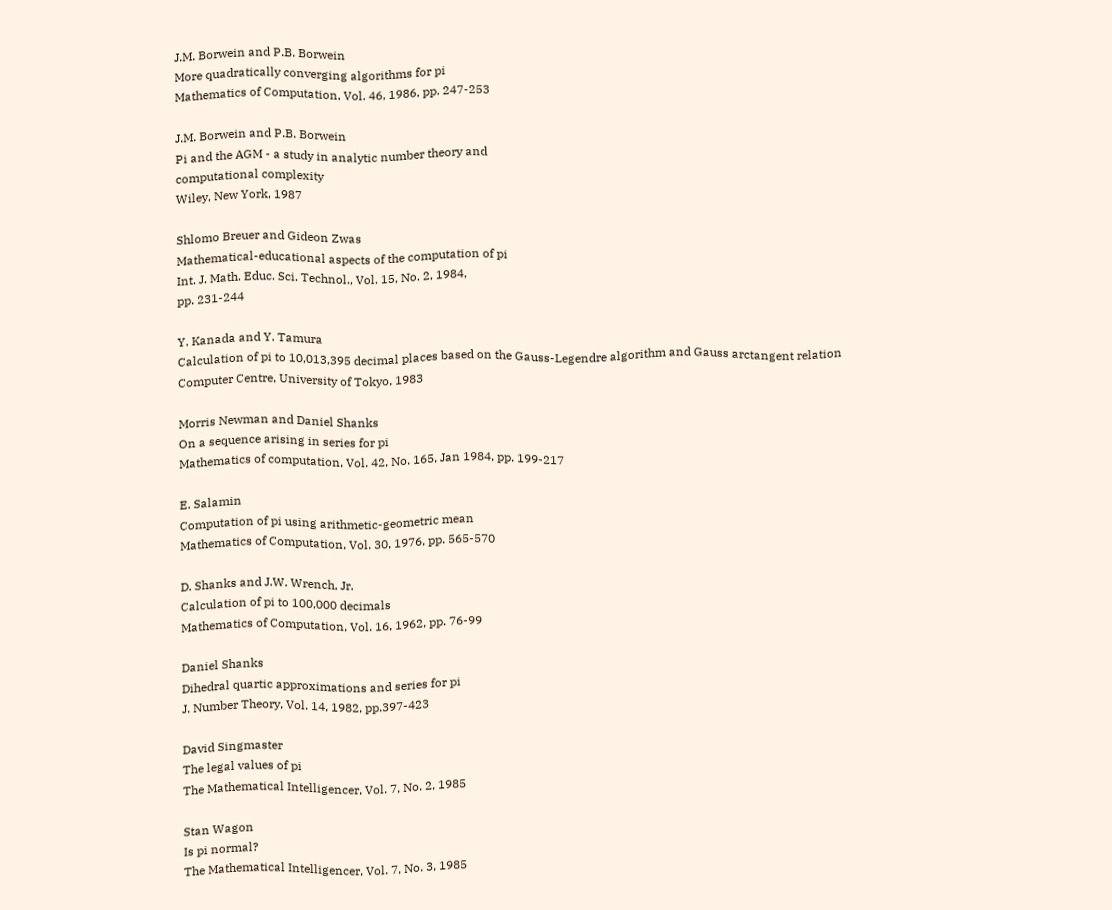J.M. Borwein and P.B. Borwein
More quadratically converging algorithms for pi
Mathematics of Computation, Vol. 46, 1986, pp. 247-253

J.M. Borwein and P.B. Borwein
Pi and the AGM - a study in analytic number theory and
computational complexity
Wiley, New York, 1987

Shlomo Breuer and Gideon Zwas
Mathematical-educational aspects of the computation of pi
Int. J. Math. Educ. Sci. Technol., Vol. 15, No. 2, 1984,
pp. 231-244

Y. Kanada and Y. Tamura
Calculation of pi to 10,013,395 decimal places based on the Gauss-Legendre algorithm and Gauss arctangent relation
Computer Centre, University of Tokyo, 1983

Morris Newman and Daniel Shanks
On a sequence arising in series for pi
Mathematics of computation, Vol. 42, No. 165, Jan 1984, pp. 199-217

E. Salamin
Computation of pi using arithmetic-geometric mean
Mathematics of Computation, Vol. 30, 1976, pp. 565-570

D. Shanks and J.W. Wrench, Jr.
Calculation of pi to 100,000 decimals
Mathematics of Computation, Vol. 16, 1962, pp. 76-99

Daniel Shanks
Dihedral quartic approximations and series for pi
J. Number Theory, Vol. 14, 1982, pp.397-423

David Singmaster
The legal values of pi
The Mathematical Intelligencer, Vol. 7, No. 2, 1985

Stan Wagon
Is pi normal?
The Mathematical Intelligencer, Vol. 7, No. 3, 1985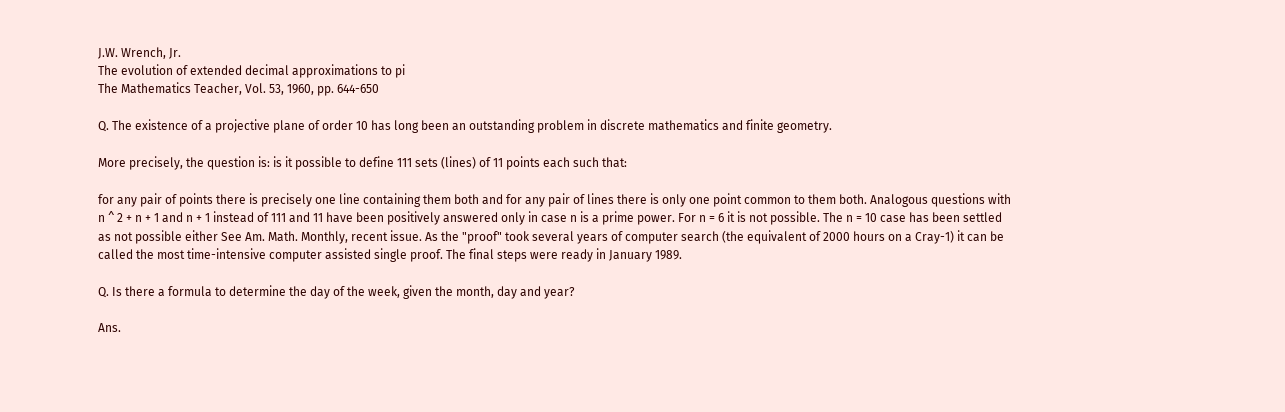J.W. Wrench, Jr.
The evolution of extended decimal approximations to pi
The Mathematics Teacher, Vol. 53, 1960, pp. 644-650

Q. The existence of a projective plane of order 10 has long been an outstanding problem in discrete mathematics and finite geometry.

More precisely, the question is: is it possible to define 111 sets (lines) of 11 points each such that:

for any pair of points there is precisely one line containing them both and for any pair of lines there is only one point common to them both. Analogous questions with n ^ 2 + n + 1 and n + 1 instead of 111 and 11 have been positively answered only in case n is a prime power. For n = 6 it is not possible. The n = 10 case has been settled as not possible either See Am. Math. Monthly, recent issue. As the "proof" took several years of computer search (the equivalent of 2000 hours on a Cray-1) it can be called the most time-intensive computer assisted single proof. The final steps were ready in January 1989.

Q. Is there a formula to determine the day of the week, given the month, day and year?

Ans.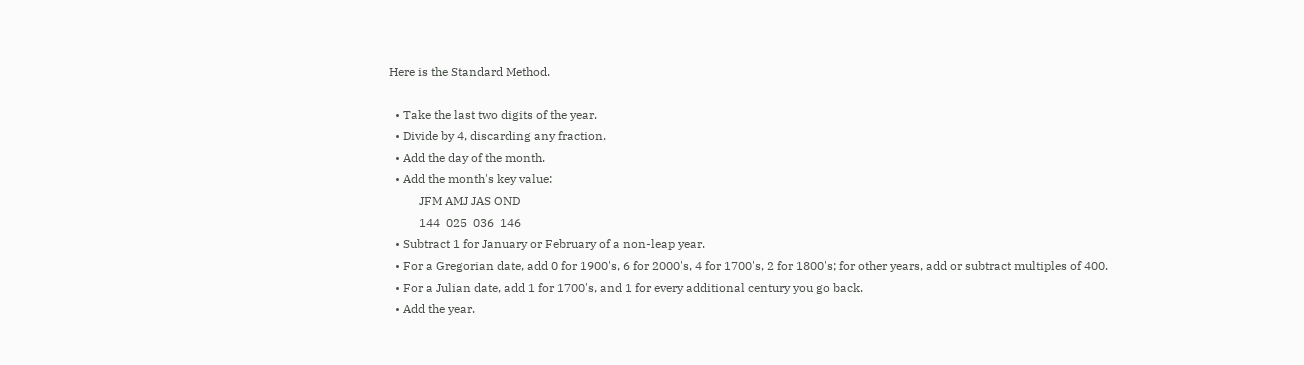Here is the Standard Method.

  • Take the last two digits of the year.
  • Divide by 4, discarding any fraction.
  • Add the day of the month.
  • Add the month's key value:
          JFM AMJ JAS OND
          144  025  036  146
  • Subtract 1 for January or February of a non-leap year.
  • For a Gregorian date, add 0 for 1900's, 6 for 2000's, 4 for 1700's, 2 for 1800's; for other years, add or subtract multiples of 400.
  • For a Julian date, add 1 for 1700's, and 1 for every additional century you go back.
  • Add the year.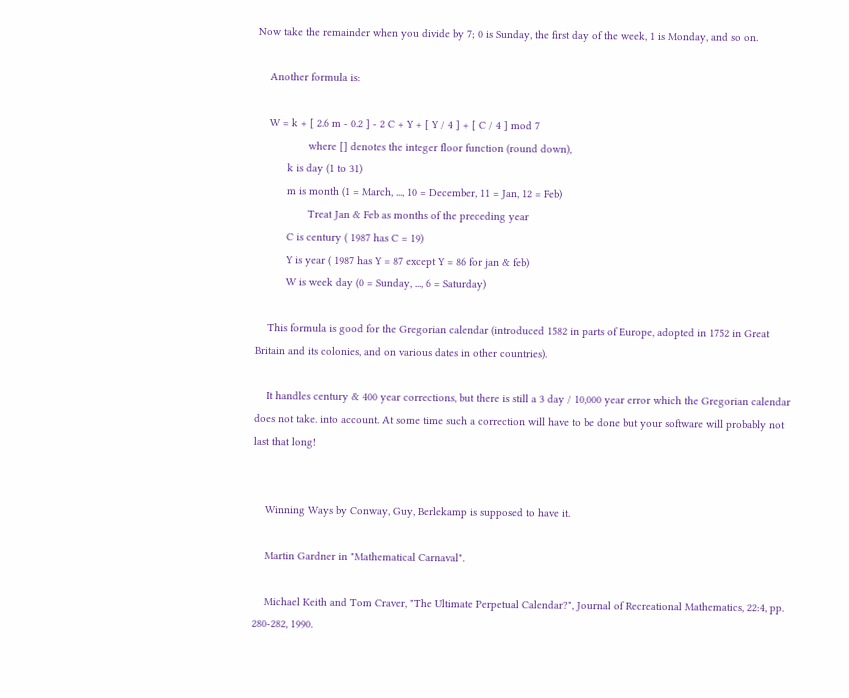Now take the remainder when you divide by 7; 0 is Sunday, the first day of the week, 1 is Monday, and so on.

    Another formula is:

    W = k + [ 2.6 m - 0.2 ] - 2 C + Y + [ Y / 4 ] + [ C / 4 ] mod 7
                 where [] denotes the integer floor function (round down),
          k is day (1 to 31)
          m is month (1 = March, ..., 10 = December, 11 = Jan, 12 = Feb)
                 Treat Jan & Feb as months of the preceding year
          C is century ( 1987 has C = 19)
          Y is year ( 1987 has Y = 87 except Y = 86 for jan & feb)
          W is week day (0 = Sunday, ..., 6 = Saturday)

    This formula is good for the Gregorian calendar (introduced 1582 in parts of Europe, adopted in 1752 in Great Britain and its colonies, and on various dates in other countries).

    It handles century & 400 year corrections, but there is still a 3 day / 10,000 year error which the Gregorian calendar does not take. into account. At some time such a correction will have to be done but your software will probably not last that long!


    Winning Ways by Conway, Guy, Berlekamp is supposed to have it.

    Martin Gardner in "Mathematical Carnaval".

    Michael Keith and Tom Craver, "The Ultimate Perpetual Calendar?", Journal of Recreational Mathematics, 22:4, pp. 280-282, 1990.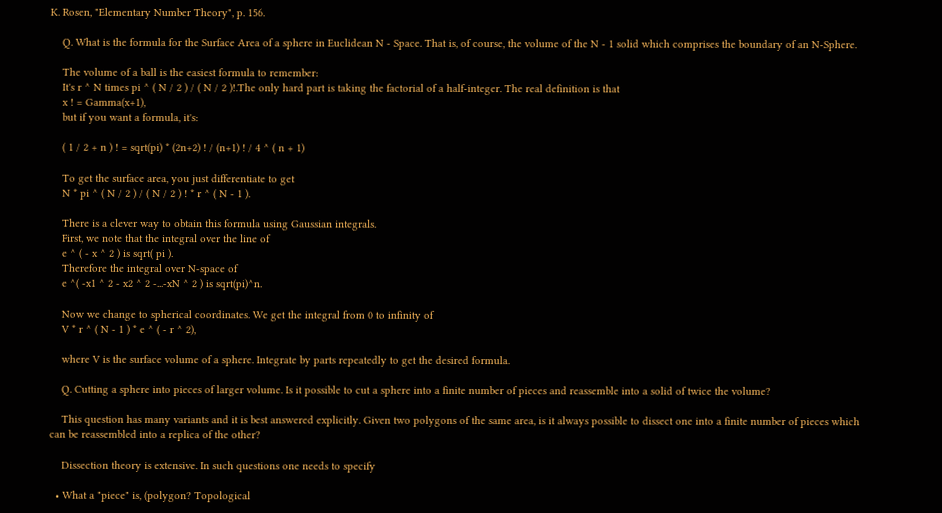K. Rosen, "Elementary Number Theory", p. 156.

    Q. What is the formula for the Surface Area of a sphere in Euclidean N - Space. That is, of course, the volume of the N - 1 solid which comprises the boundary of an N-Sphere.

    The volume of a ball is the easiest formula to remember:
    It's r ^ N times pi ^ ( N / 2 ) / ( N / 2 )!.The only hard part is taking the factorial of a half-integer. The real definition is that
    x ! = Gamma(x+1),
    but if you want a formula, it's:

    ( 1 / 2 + n ) ! = sqrt(pi) * (2n+2) ! / (n+1) ! / 4 ^ ( n + 1)

    To get the surface area, you just differentiate to get
    N * pi ^ ( N / 2 ) / ( N / 2 ) ! * r ^ ( N - 1 ).

    There is a clever way to obtain this formula using Gaussian integrals.
    First, we note that the integral over the line of
    e ^ ( - x ^ 2 ) is sqrt( pi ).
    Therefore the integral over N-space of
    e ^( -x1 ^ 2 - x2 ^ 2 -...-xN ^ 2 ) is sqrt(pi)^n.

    Now we change to spherical coordinates. We get the integral from 0 to infinity of
    V * r ^ ( N - 1 ) * e ^ ( - r ^ 2),

    where V is the surface volume of a sphere. Integrate by parts repeatedly to get the desired formula.

    Q. Cutting a sphere into pieces of larger volume. Is it possible to cut a sphere into a finite number of pieces and reassemble into a solid of twice the volume?

    This question has many variants and it is best answered explicitly. Given two polygons of the same area, is it always possible to dissect one into a finite number of pieces which can be reassembled into a replica of the other?

    Dissection theory is extensive. In such questions one needs to specify

  • What a "piece" is, (polygon? Topological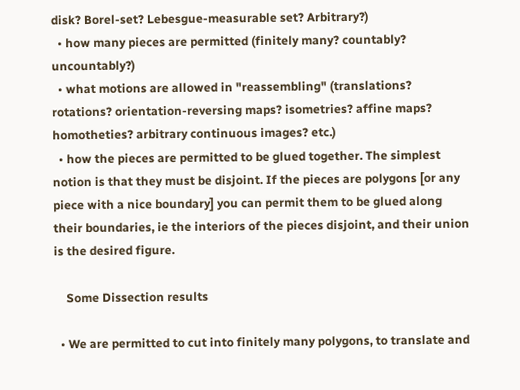disk? Borel-set? Lebesgue-measurable set? Arbitrary?)
  • how many pieces are permitted (finitely many? countably? uncountably?)
  • what motions are allowed in "reassembling" (translations? rotations? orientation-reversing maps? isometries? affine maps? homotheties? arbitrary continuous images? etc.)
  • how the pieces are permitted to be glued together. The simplest notion is that they must be disjoint. If the pieces are polygons [or any piece with a nice boundary] you can permit them to be glued along their boundaries, ie the interiors of the pieces disjoint, and their union is the desired figure.

    Some Dissection results

  • We are permitted to cut into finitely many polygons, to translate and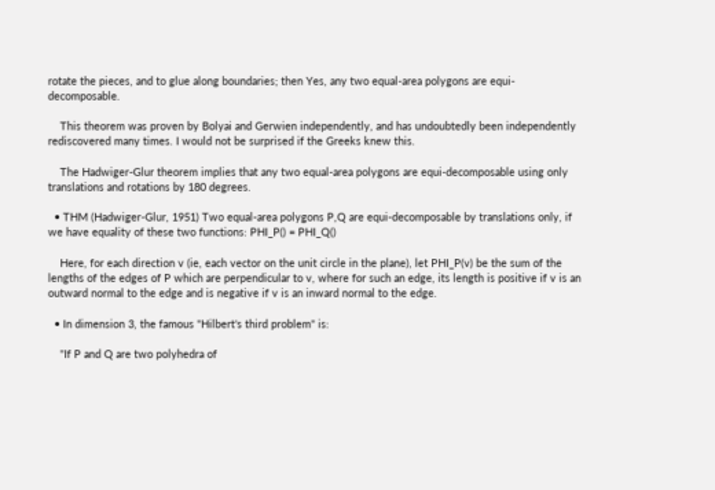rotate the pieces, and to glue along boundaries; then Yes, any two equal-area polygons are equi-decomposable.

    This theorem was proven by Bolyai and Gerwien independently, and has undoubtedly been independently rediscovered many times. I would not be surprised if the Greeks knew this.

    The Hadwiger-Glur theorem implies that any two equal-area polygons are equi-decomposable using only translations and rotations by 180 degrees.

  • THM (Hadwiger-Glur, 1951) Two equal-area polygons P,Q are equi-decomposable by translations only, if we have equality of these two functions: PHI_P() = PHI_Q()

    Here, for each direction v (ie, each vector on the unit circle in the plane), let PHI_P(v) be the sum of the lengths of the edges of P which are perpendicular to v, where for such an edge, its length is positive if v is an outward normal to the edge and is negative if v is an inward normal to the edge.

  • In dimension 3, the famous "Hilbert's third problem" is:

    "If P and Q are two polyhedra of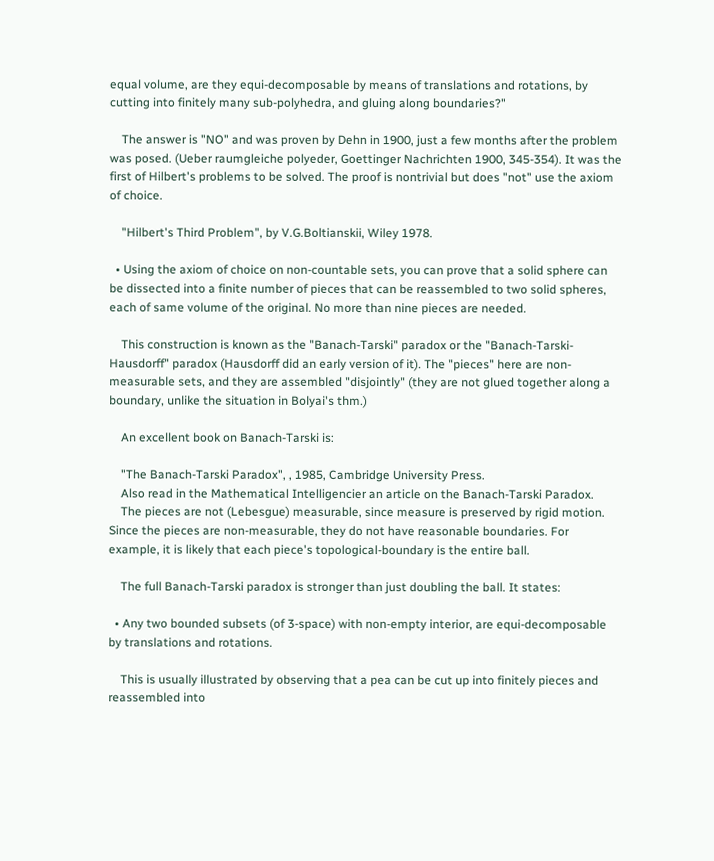equal volume, are they equi-decomposable by means of translations and rotations, by cutting into finitely many sub-polyhedra, and gluing along boundaries?"

    The answer is "NO" and was proven by Dehn in 1900, just a few months after the problem was posed. (Ueber raumgleiche polyeder, Goettinger Nachrichten 1900, 345-354). It was the first of Hilbert's problems to be solved. The proof is nontrivial but does "not" use the axiom of choice.

    "Hilbert's Third Problem", by V.G.Boltianskii, Wiley 1978.

  • Using the axiom of choice on non-countable sets, you can prove that a solid sphere can be dissected into a finite number of pieces that can be reassembled to two solid spheres, each of same volume of the original. No more than nine pieces are needed.

    This construction is known as the "Banach-Tarski" paradox or the "Banach-Tarski-Hausdorff" paradox (Hausdorff did an early version of it). The "pieces" here are non-measurable sets, and they are assembled "disjointly" (they are not glued together along a boundary, unlike the situation in Bolyai's thm.)

    An excellent book on Banach-Tarski is:

    "The Banach-Tarski Paradox", , 1985, Cambridge University Press.
    Also read in the Mathematical Intelligencier an article on the Banach-Tarski Paradox.
    The pieces are not (Lebesgue) measurable, since measure is preserved by rigid motion. Since the pieces are non-measurable, they do not have reasonable boundaries. For example, it is likely that each piece's topological-boundary is the entire ball.

    The full Banach-Tarski paradox is stronger than just doubling the ball. It states:

  • Any two bounded subsets (of 3-space) with non-empty interior, are equi-decomposable by translations and rotations.

    This is usually illustrated by observing that a pea can be cut up into finitely pieces and reassembled into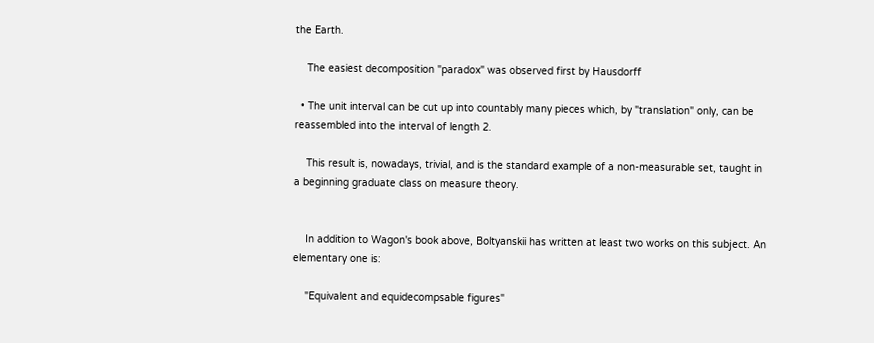the Earth.

    The easiest decomposition "paradox" was observed first by Hausdorff

  • The unit interval can be cut up into countably many pieces which, by "translation" only, can be reassembled into the interval of length 2.

    This result is, nowadays, trivial, and is the standard example of a non-measurable set, taught in a beginning graduate class on measure theory.


    In addition to Wagon's book above, Boltyanskii has written at least two works on this subject. An elementary one is:

    "Equivalent and equidecompsable figures"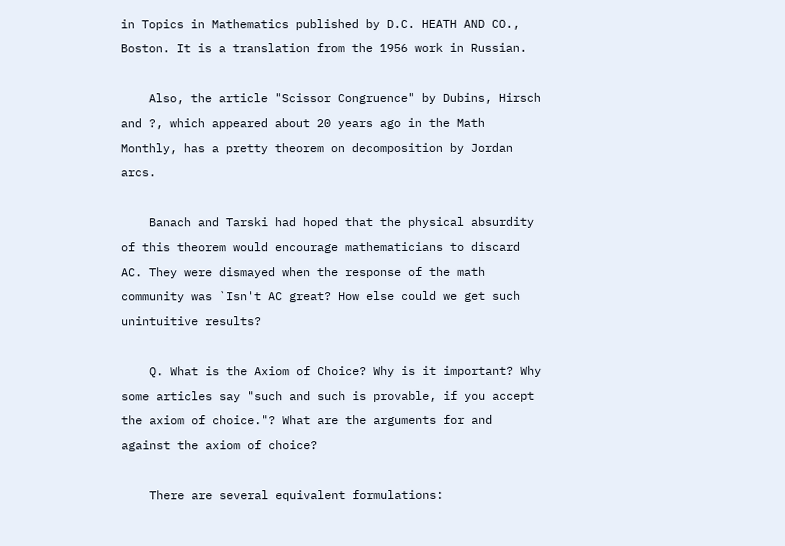in Topics in Mathematics published by D.C. HEATH AND CO., Boston. It is a translation from the 1956 work in Russian.

    Also, the article "Scissor Congruence" by Dubins, Hirsch and ?, which appeared about 20 years ago in the Math Monthly, has a pretty theorem on decomposition by Jordan arcs.

    Banach and Tarski had hoped that the physical absurdity of this theorem would encourage mathematicians to discard AC. They were dismayed when the response of the math community was `Isn't AC great? How else could we get such unintuitive results?

    Q. What is the Axiom of Choice? Why is it important? Why some articles say "such and such is provable, if you accept the axiom of choice."? What are the arguments for and against the axiom of choice?

    There are several equivalent formulations: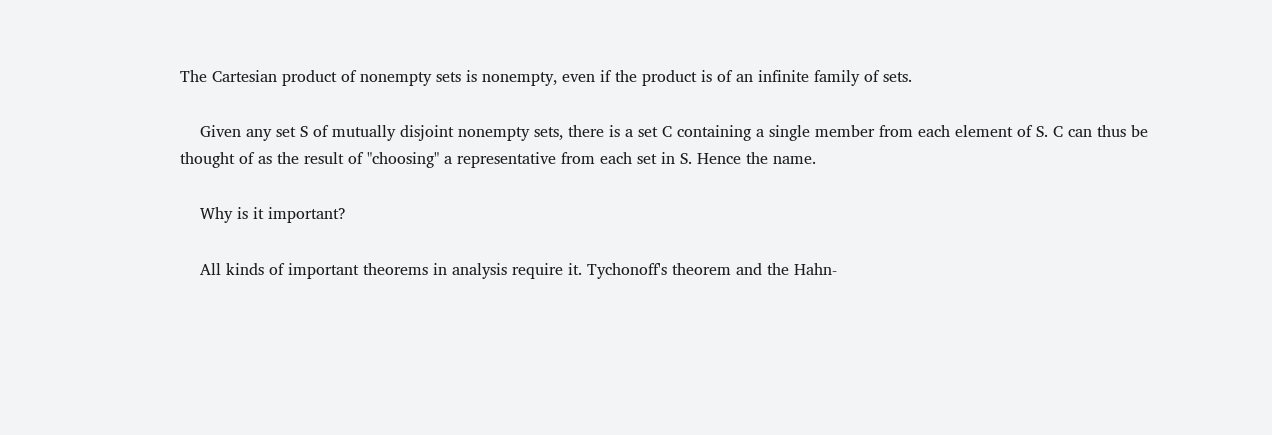The Cartesian product of nonempty sets is nonempty, even if the product is of an infinite family of sets.

    Given any set S of mutually disjoint nonempty sets, there is a set C containing a single member from each element of S. C can thus be thought of as the result of "choosing" a representative from each set in S. Hence the name.

    Why is it important?

    All kinds of important theorems in analysis require it. Tychonoff's theorem and the Hahn-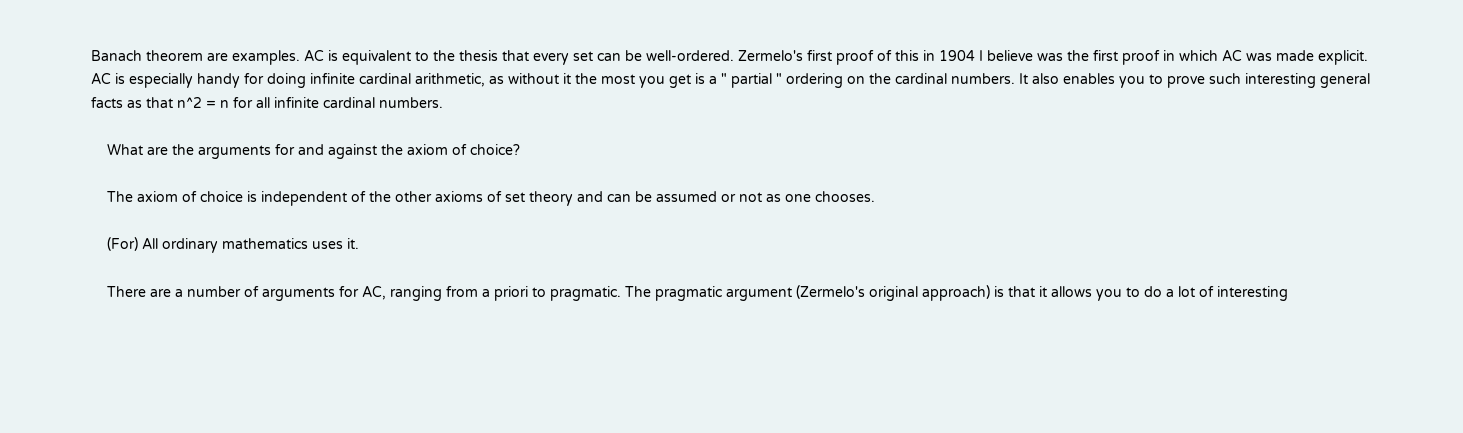Banach theorem are examples. AC is equivalent to the thesis that every set can be well-ordered. Zermelo's first proof of this in 1904 I believe was the first proof in which AC was made explicit. AC is especially handy for doing infinite cardinal arithmetic, as without it the most you get is a " partial " ordering on the cardinal numbers. It also enables you to prove such interesting general facts as that n^2 = n for all infinite cardinal numbers.

    What are the arguments for and against the axiom of choice?

    The axiom of choice is independent of the other axioms of set theory and can be assumed or not as one chooses.

    (For) All ordinary mathematics uses it.

    There are a number of arguments for AC, ranging from a priori to pragmatic. The pragmatic argument (Zermelo's original approach) is that it allows you to do a lot of interesting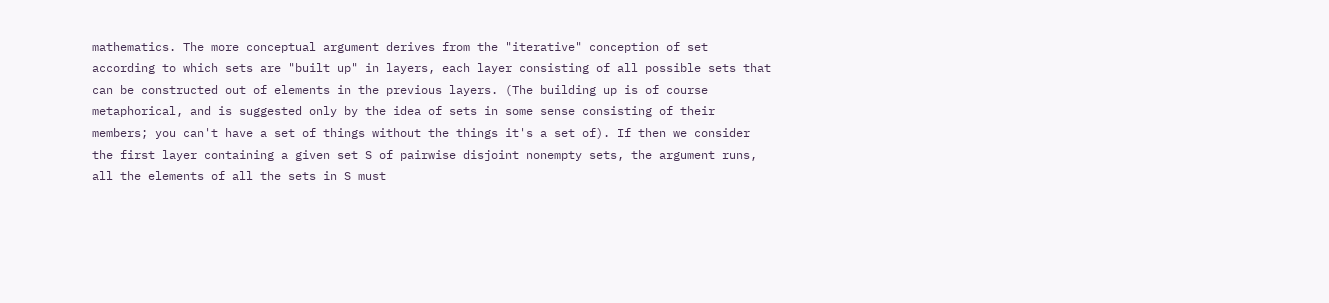mathematics. The more conceptual argument derives from the "iterative" conception of set according to which sets are "built up" in layers, each layer consisting of all possible sets that can be constructed out of elements in the previous layers. (The building up is of course metaphorical, and is suggested only by the idea of sets in some sense consisting of their members; you can't have a set of things without the things it's a set of). If then we consider the first layer containing a given set S of pairwise disjoint nonempty sets, the argument runs, all the elements of all the sets in S must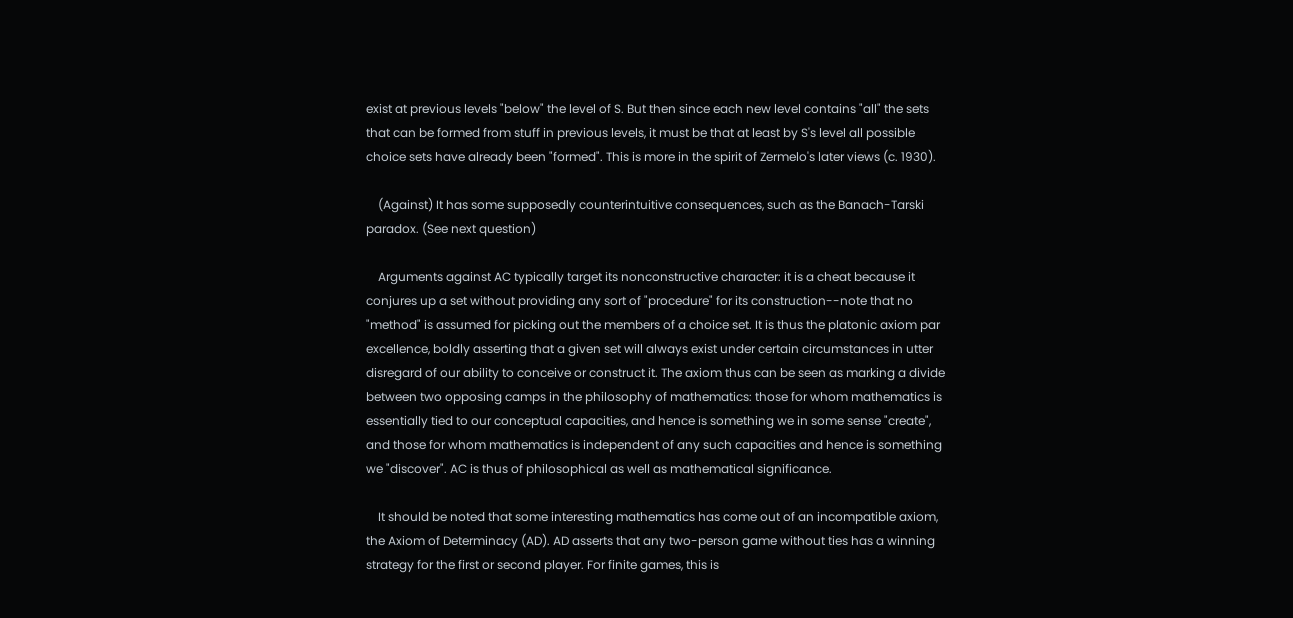exist at previous levels "below" the level of S. But then since each new level contains "all" the sets that can be formed from stuff in previous levels, it must be that at least by S's level all possible choice sets have already been "formed". This is more in the spirit of Zermelo's later views (c. 1930).

    (Against) It has some supposedly counterintuitive consequences, such as the Banach-Tarski paradox. (See next question)

    Arguments against AC typically target its nonconstructive character: it is a cheat because it conjures up a set without providing any sort of "procedure" for its construction--note that no "method" is assumed for picking out the members of a choice set. It is thus the platonic axiom par excellence, boldly asserting that a given set will always exist under certain circumstances in utter disregard of our ability to conceive or construct it. The axiom thus can be seen as marking a divide between two opposing camps in the philosophy of mathematics: those for whom mathematics is essentially tied to our conceptual capacities, and hence is something we in some sense "create", and those for whom mathematics is independent of any such capacities and hence is something we "discover". AC is thus of philosophical as well as mathematical significance.

    It should be noted that some interesting mathematics has come out of an incompatible axiom, the Axiom of Determinacy (AD). AD asserts that any two-person game without ties has a winning strategy for the first or second player. For finite games, this is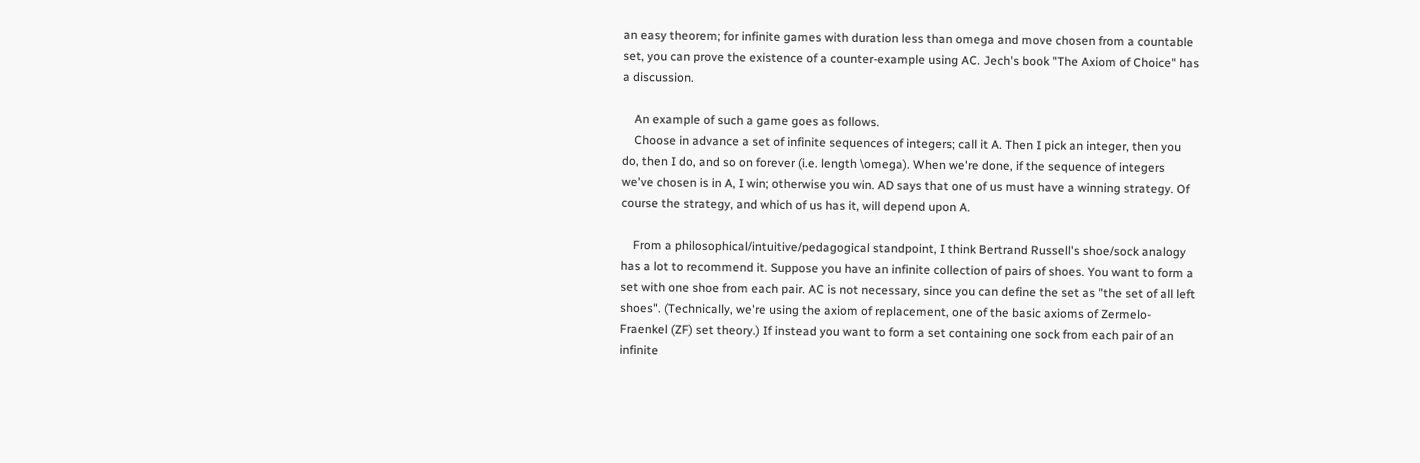an easy theorem; for infinite games with duration less than omega and move chosen from a countable set, you can prove the existence of a counter-example using AC. Jech's book "The Axiom of Choice" has a discussion.

    An example of such a game goes as follows.
    Choose in advance a set of infinite sequences of integers; call it A. Then I pick an integer, then you do, then I do, and so on forever (i.e. length \omega). When we're done, if the sequence of integers we've chosen is in A, I win; otherwise you win. AD says that one of us must have a winning strategy. Of course the strategy, and which of us has it, will depend upon A.

    From a philosophical/intuitive/pedagogical standpoint, I think Bertrand Russell's shoe/sock analogy has a lot to recommend it. Suppose you have an infinite collection of pairs of shoes. You want to form a set with one shoe from each pair. AC is not necessary, since you can define the set as "the set of all left shoes". (Technically, we're using the axiom of replacement, one of the basic axioms of Zermelo-Fraenkel (ZF) set theory.) If instead you want to form a set containing one sock from each pair of an infinite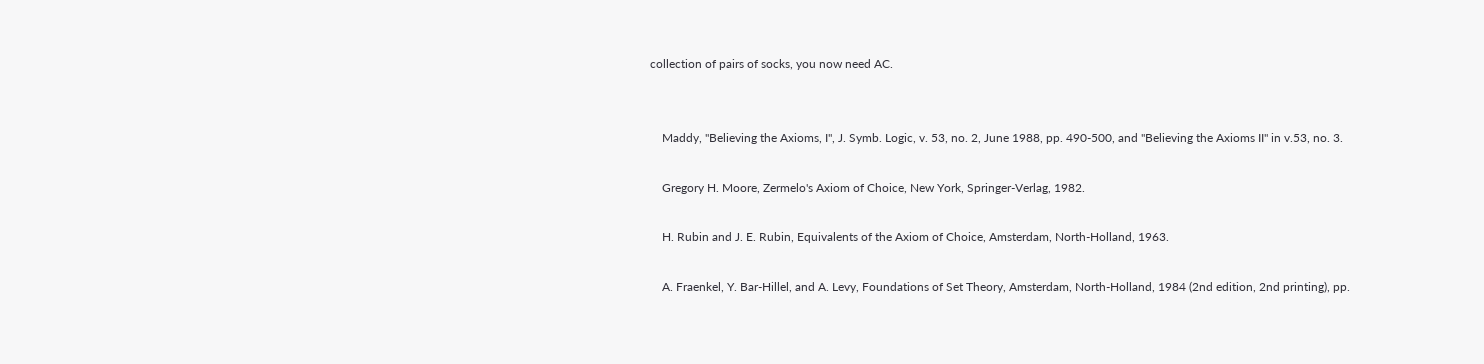collection of pairs of socks, you now need AC.


    Maddy, "Believing the Axioms, I", J. Symb. Logic, v. 53, no. 2, June 1988, pp. 490-500, and "Believing the Axioms II" in v.53, no. 3.

    Gregory H. Moore, Zermelo's Axiom of Choice, New York, Springer-Verlag, 1982.

    H. Rubin and J. E. Rubin, Equivalents of the Axiom of Choice, Amsterdam, North-Holland, 1963.

    A. Fraenkel, Y. Bar-Hillel, and A. Levy, Foundations of Set Theory, Amsterdam, North-Holland, 1984 (2nd edition, 2nd printing), pp.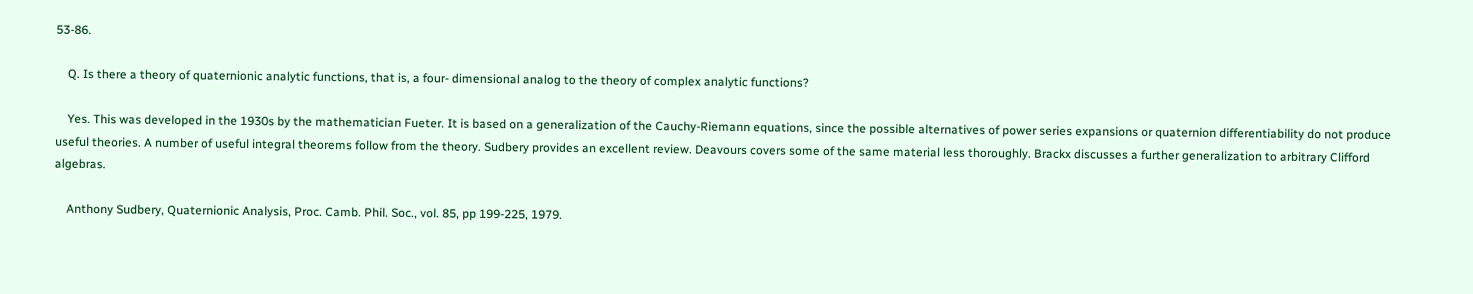53-86.

    Q. Is there a theory of quaternionic analytic functions, that is, a four- dimensional analog to the theory of complex analytic functions?

    Yes. This was developed in the 1930s by the mathematician Fueter. It is based on a generalization of the Cauchy-Riemann equations, since the possible alternatives of power series expansions or quaternion differentiability do not produce useful theories. A number of useful integral theorems follow from the theory. Sudbery provides an excellent review. Deavours covers some of the same material less thoroughly. Brackx discusses a further generalization to arbitrary Clifford algebras.

    Anthony Sudbery, Quaternionic Analysis, Proc. Camb. Phil. Soc., vol. 85, pp 199-225, 1979.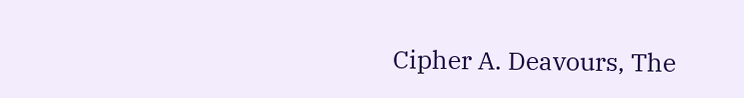Cipher A. Deavours, The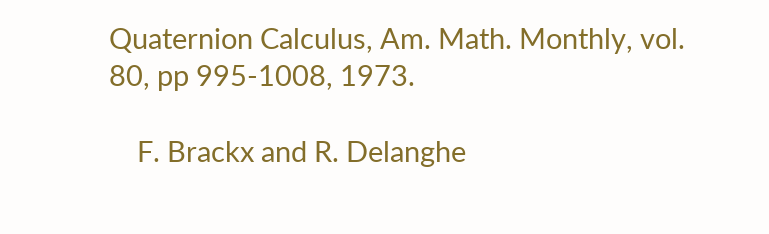Quaternion Calculus, Am. Math. Monthly, vol. 80, pp 995-1008, 1973.

    F. Brackx and R. Delanghe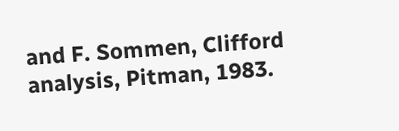and F. Sommen, Clifford analysis, Pitman, 1983.